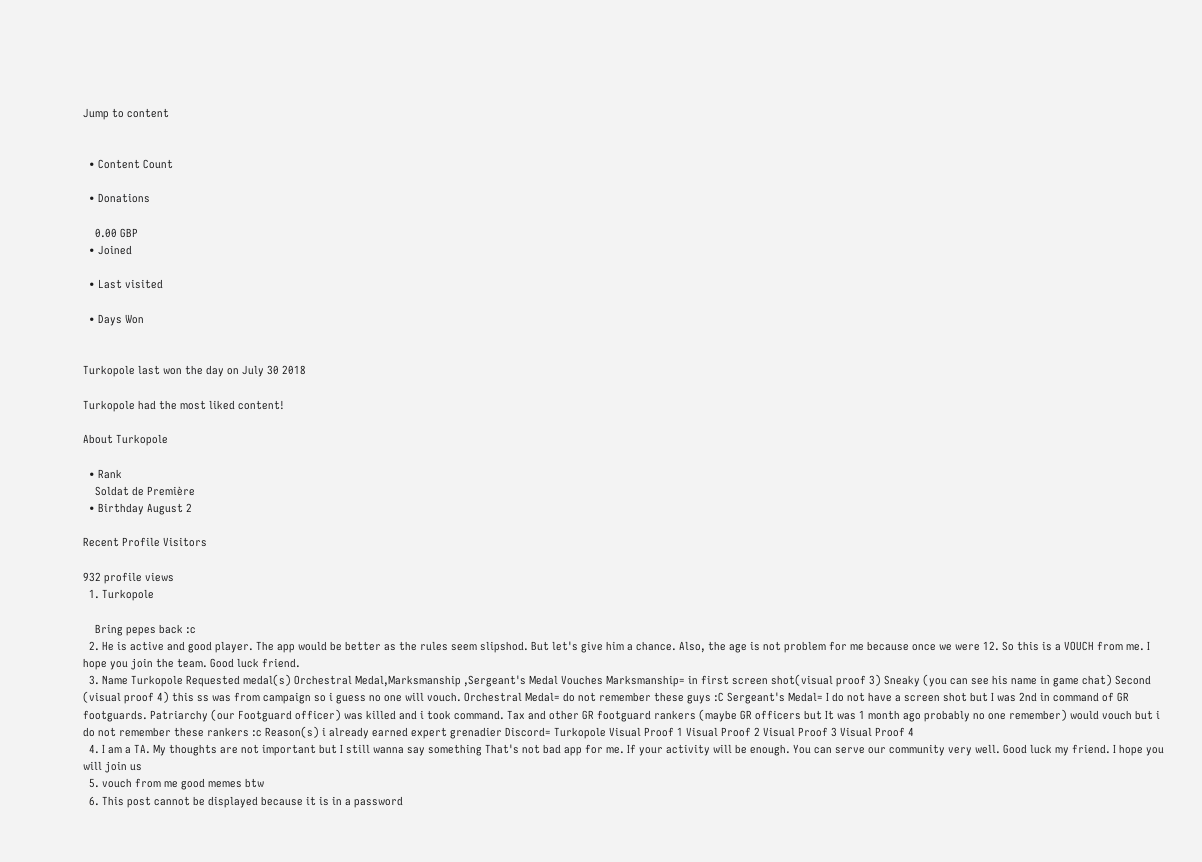Jump to content


  • Content Count

  • Donations

    0.00 GBP
  • Joined

  • Last visited

  • Days Won


Turkopole last won the day on July 30 2018

Turkopole had the most liked content!

About Turkopole

  • Rank
    Soldat de Première
  • Birthday August 2

Recent Profile Visitors

932 profile views
  1. Turkopole

    Bring pepes back :c
  2. He is active and good player. The app would be better as the rules seem slipshod. But let's give him a chance. Also, the age is not problem for me because once we were 12. So this is a VOUCH from me. I hope you join the team. Good luck friend.
  3. Name Turkopole Requested medal(s) Orchestral Medal,Marksmanship ,Sergeant's Medal Vouches Marksmanship= in first screen shot(visual proof 3) Sneaky (you can see his name in game chat) Second (visual proof 4) this ss was from campaign so i guess no one will vouch. Orchestral Medal= do not remember these guys :C Sergeant's Medal= I do not have a screen shot but I was 2nd in command of GR footguards. Patriarchy (our Footguard officer) was killed and i took command. Tax and other GR footguard rankers (maybe GR officers but It was 1 month ago probably no one remember) would vouch but i do not remember these rankers :c Reason(s) i already earned expert grenadier Discord= Turkopole Visual Proof 1 Visual Proof 2 Visual Proof 3 Visual Proof 4
  4. I am a TA. My thoughts are not important but I still wanna say something That's not bad app for me. If your activity will be enough. You can serve our community very well. Good luck my friend. I hope you will join us
  5. vouch from me good memes btw
  6. This post cannot be displayed because it is in a password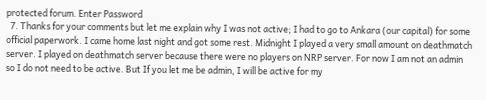protected forum. Enter Password
  7. Thanks for your comments but let me explain why I was not active; I had to go to Ankara (our capital) for some official paperwork. I came home last night and got some rest. Midnight I played a very small amount on deathmatch server. I played on deathmatch server because there were no players on NRP server. For now I am not an admin so I do not need to be active. But If you let me be admin, I will be active for my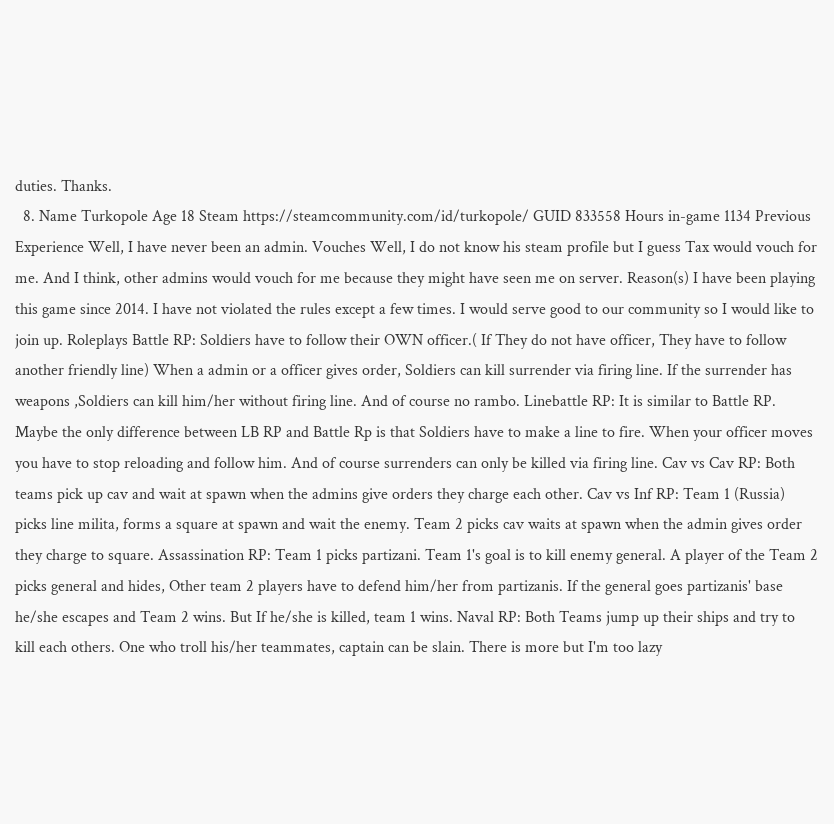duties. Thanks.
  8. Name Turkopole Age 18 Steam https://steamcommunity.com/id/turkopole/ GUID 833558 Hours in-game 1134 Previous Experience Well, I have never been an admin. Vouches Well, I do not know his steam profile but I guess Tax would vouch for me. And I think, other admins would vouch for me because they might have seen me on server. Reason(s) I have been playing this game since 2014. I have not violated the rules except a few times. I would serve good to our community so I would like to join up. Roleplays Battle RP: Soldiers have to follow their OWN officer.( If They do not have officer, They have to follow another friendly line) When a admin or a officer gives order, Soldiers can kill surrender via firing line. If the surrender has weapons ,Soldiers can kill him/her without firing line. And of course no rambo. Linebattle RP: It is similar to Battle RP. Maybe the only difference between LB RP and Battle Rp is that Soldiers have to make a line to fire. When your officer moves you have to stop reloading and follow him. And of course surrenders can only be killed via firing line. Cav vs Cav RP: Both teams pick up cav and wait at spawn when the admins give orders they charge each other. Cav vs Inf RP: Team 1 (Russia) picks line milita, forms a square at spawn and wait the enemy. Team 2 picks cav waits at spawn when the admin gives order they charge to square. Assassination RP: Team 1 picks partizani. Team 1's goal is to kill enemy general. A player of the Team 2 picks general and hides, Other team 2 players have to defend him/her from partizanis. If the general goes partizanis' base he/she escapes and Team 2 wins. But If he/she is killed, team 1 wins. Naval RP: Both Teams jump up their ships and try to kill each others. One who troll his/her teammates, captain can be slain. There is more but I'm too lazy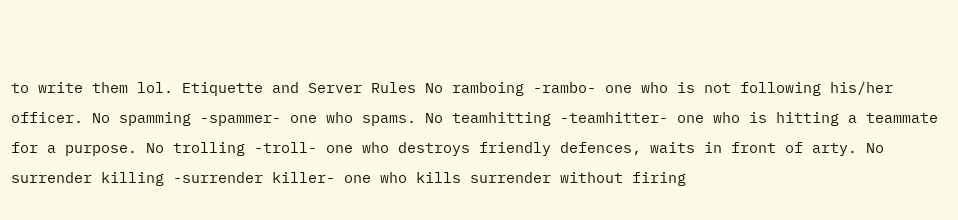to write them lol. Etiquette and Server Rules No ramboing -rambo- one who is not following his/her officer. No spamming -spammer- one who spams. No teamhitting -teamhitter- one who is hitting a teammate for a purpose. No trolling -troll- one who destroys friendly defences, waits in front of arty. No surrender killing -surrender killer- one who kills surrender without firing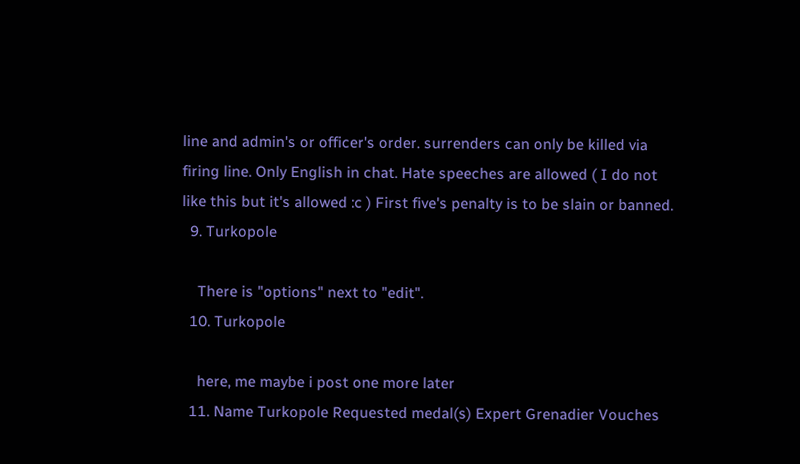line and admin's or officer's order. surrenders can only be killed via firing line. Only English in chat. Hate speeches are allowed ( I do not like this but it's allowed :c ) First five's penalty is to be slain or banned.
  9. Turkopole

    There is "options" next to "edit".
  10. Turkopole

    here, me maybe i post one more later
  11. Name Turkopole Requested medal(s) Expert Grenadier Vouches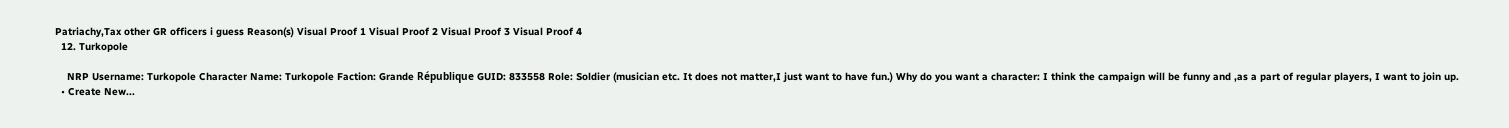Patriachy,Tax other GR officers i guess Reason(s) Visual Proof 1 Visual Proof 2 Visual Proof 3 Visual Proof 4
  12. Turkopole

    NRP Username: Turkopole Character Name: Turkopole Faction: Grande République GUID: 833558 Role: Soldier (musician etc. It does not matter,I just want to have fun.) Why do you want a character: I think the campaign will be funny and ,as a part of regular players, I want to join up.
  • Create New...